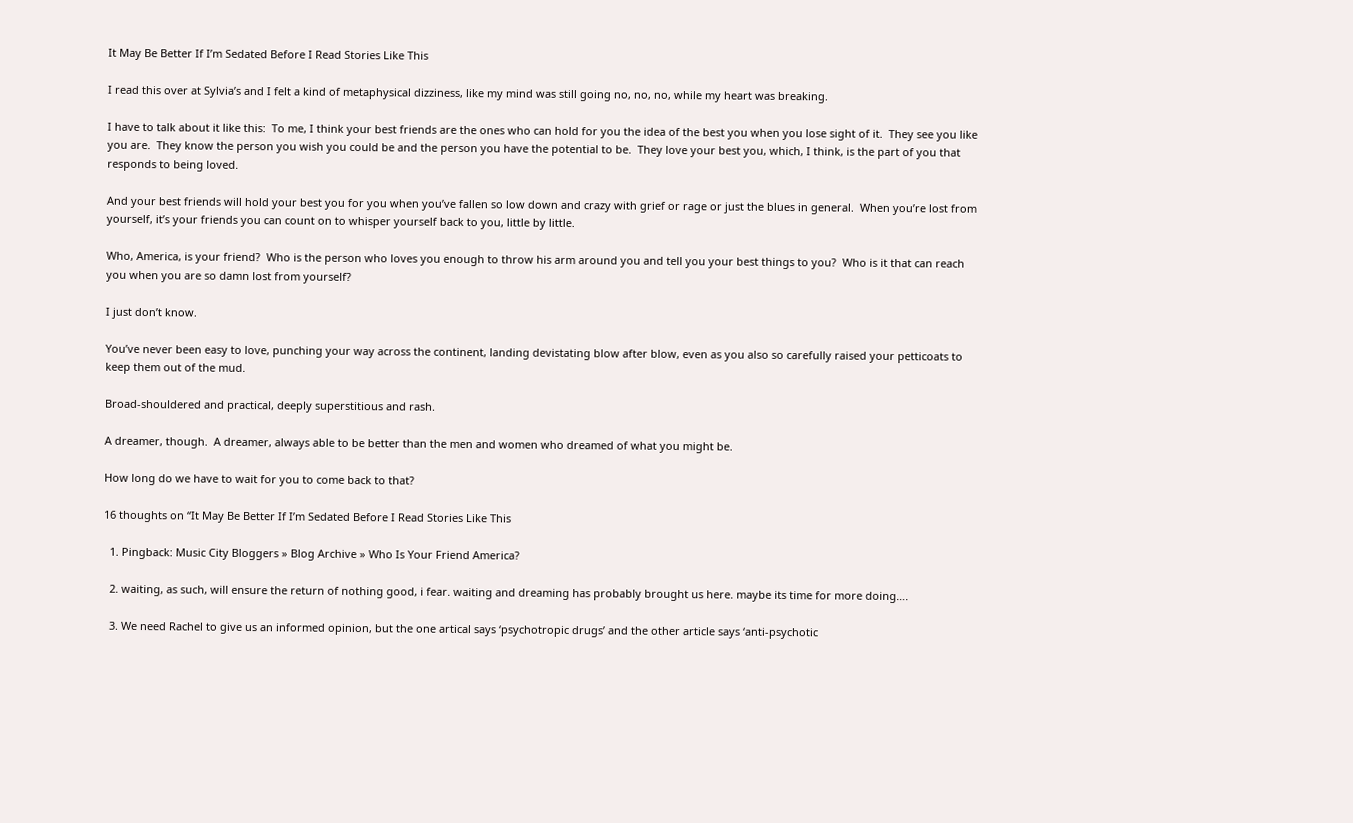It May Be Better If I’m Sedated Before I Read Stories Like This

I read this over at Sylvia’s and I felt a kind of metaphysical dizziness, like my mind was still going no, no, no, while my heart was breaking.

I have to talk about it like this:  To me, I think your best friends are the ones who can hold for you the idea of the best you when you lose sight of it.  They see you like you are.  They know the person you wish you could be and the person you have the potential to be.  They love your best you, which, I think, is the part of you that responds to being loved.

And your best friends will hold your best you for you when you’ve fallen so low down and crazy with grief or rage or just the blues in general.  When you’re lost from yourself, it’s your friends you can count on to whisper yourself back to you, little by little.

Who, America, is your friend?  Who is the person who loves you enough to throw his arm around you and tell you your best things to you?  Who is it that can reach you when you are so damn lost from yourself?

I just don’t know.

You’ve never been easy to love, punching your way across the continent, landing devistating blow after blow, even as you also so carefully raised your petticoats to keep them out of the mud.

Broad-shouldered and practical, deeply superstitious and rash.

A dreamer, though.  A dreamer, always able to be better than the men and women who dreamed of what you might be.

How long do we have to wait for you to come back to that?

16 thoughts on “It May Be Better If I’m Sedated Before I Read Stories Like This

  1. Pingback: Music City Bloggers » Blog Archive » Who Is Your Friend America?

  2. waiting, as such, will ensure the return of nothing good, i fear. waiting and dreaming has probably brought us here. maybe its time for more doing….

  3. We need Rachel to give us an informed opinion, but the one artical says ‘psychotropic drugs’ and the other article says ‘anti-psychotic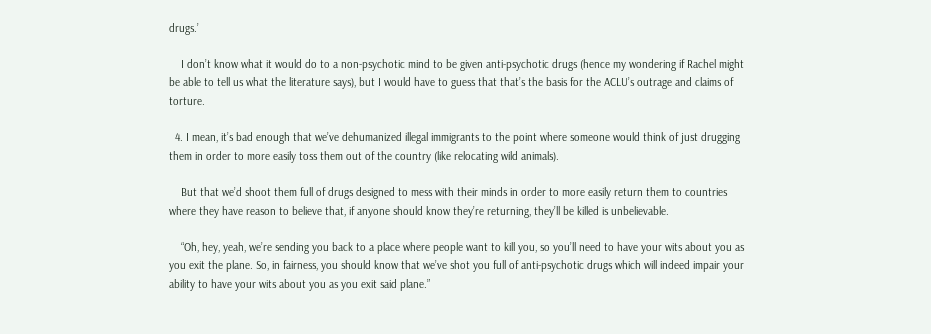drugs.’

    I don’t know what it would do to a non-psychotic mind to be given anti-psychotic drugs (hence my wondering if Rachel might be able to tell us what the literature says), but I would have to guess that that’s the basis for the ACLU’s outrage and claims of torture.

  4. I mean, it’s bad enough that we’ve dehumanized illegal immigrants to the point where someone would think of just drugging them in order to more easily toss them out of the country (like relocating wild animals).

    But that we’d shoot them full of drugs designed to mess with their minds in order to more easily return them to countries where they have reason to believe that, if anyone should know they’re returning, they’ll be killed is unbelievable.

    “Oh, hey, yeah, we’re sending you back to a place where people want to kill you, so you’ll need to have your wits about you as you exit the plane. So, in fairness, you should know that we’ve shot you full of anti-psychotic drugs which will indeed impair your ability to have your wits about you as you exit said plane.”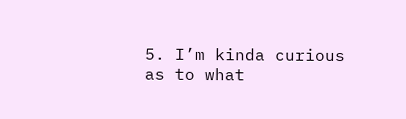5. I’m kinda curious as to what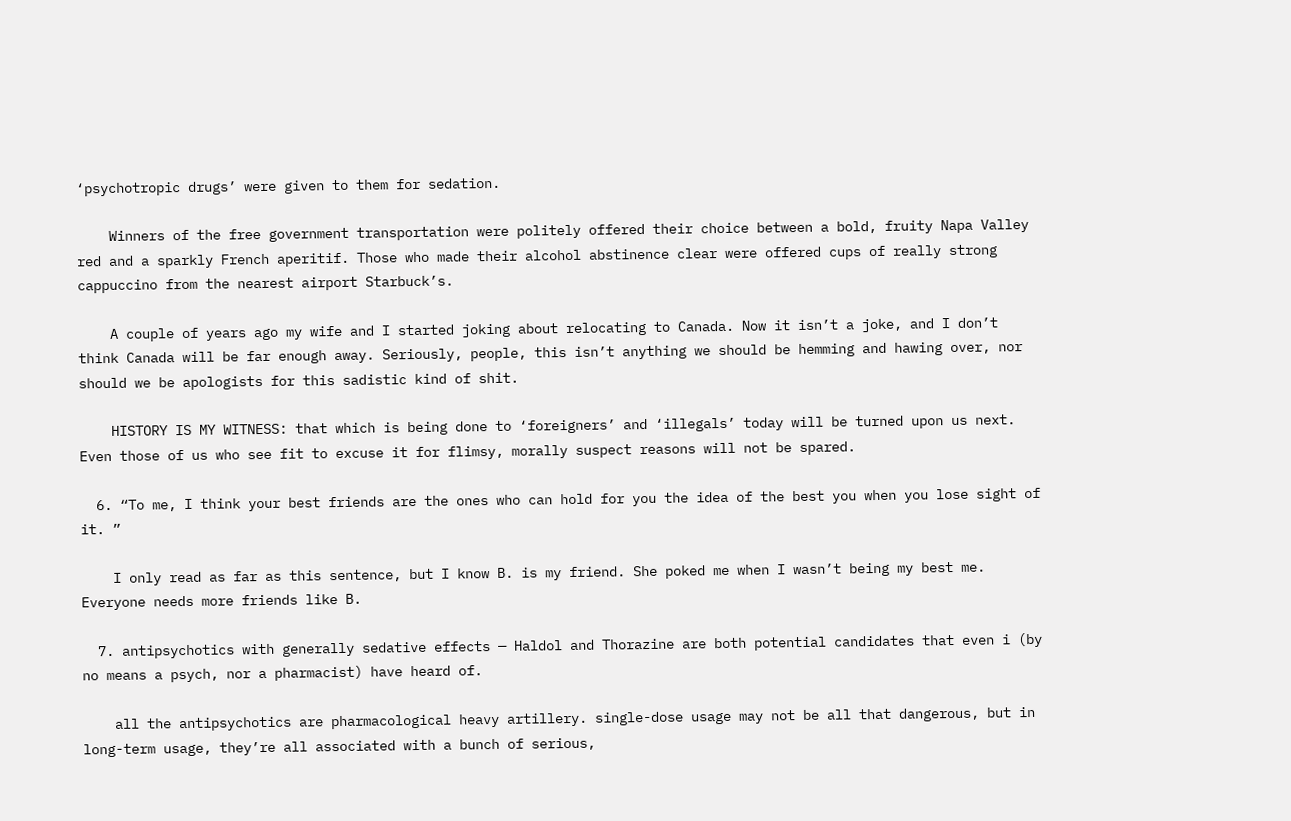‘psychotropic drugs’ were given to them for sedation.

    Winners of the free government transportation were politely offered their choice between a bold, fruity Napa Valley red and a sparkly French aperitif. Those who made their alcohol abstinence clear were offered cups of really strong cappuccino from the nearest airport Starbuck’s.

    A couple of years ago my wife and I started joking about relocating to Canada. Now it isn’t a joke, and I don’t think Canada will be far enough away. Seriously, people, this isn’t anything we should be hemming and hawing over, nor should we be apologists for this sadistic kind of shit.

    HISTORY IS MY WITNESS: that which is being done to ‘foreigners’ and ‘illegals’ today will be turned upon us next. Even those of us who see fit to excuse it for flimsy, morally suspect reasons will not be spared.

  6. “To me, I think your best friends are the ones who can hold for you the idea of the best you when you lose sight of it. ”

    I only read as far as this sentence, but I know B. is my friend. She poked me when I wasn’t being my best me. Everyone needs more friends like B.

  7. antipsychotics with generally sedative effects — Haldol and Thorazine are both potential candidates that even i (by no means a psych, nor a pharmacist) have heard of.

    all the antipsychotics are pharmacological heavy artillery. single-dose usage may not be all that dangerous, but in long-term usage, they’re all associated with a bunch of serious,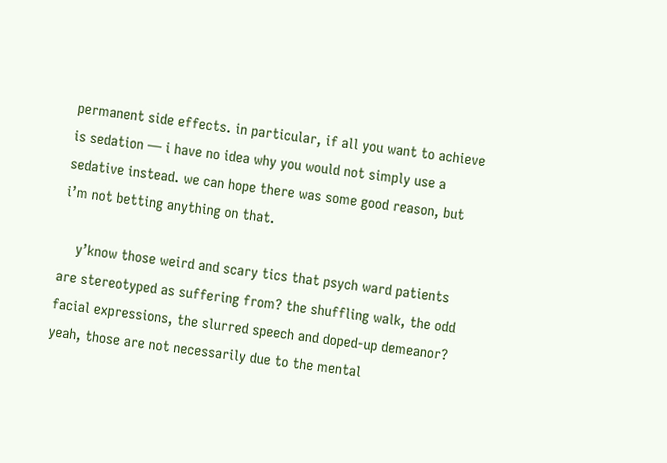permanent side effects. in particular, if all you want to achieve is sedation — i have no idea why you would not simply use a sedative instead. we can hope there was some good reason, but i’m not betting anything on that.

    y’know those weird and scary tics that psych ward patients are stereotyped as suffering from? the shuffling walk, the odd facial expressions, the slurred speech and doped-up demeanor? yeah, those are not necessarily due to the mental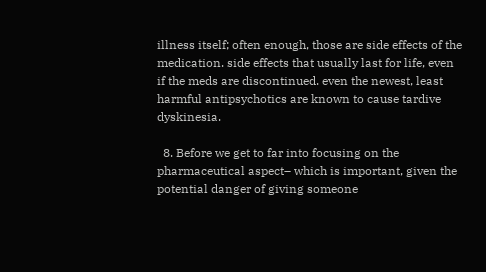illness itself; often enough, those are side effects of the medication. side effects that usually last for life, even if the meds are discontinued. even the newest, least harmful antipsychotics are known to cause tardive dyskinesia.

  8. Before we get to far into focusing on the pharmaceutical aspect– which is important, given the potential danger of giving someone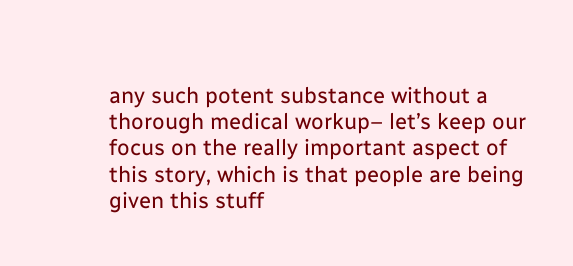any such potent substance without a thorough medical workup– let’s keep our focus on the really important aspect of this story, which is that people are being given this stuff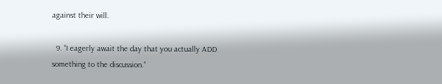against their will.

  9. “I eagerly await the day that you actually ADD something to the discussion.”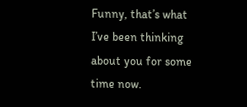Funny, that’s what I’ve been thinking about you for some time now.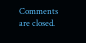Comments are closed.